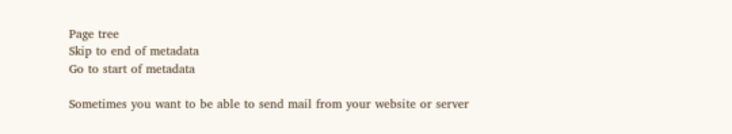Page tree
Skip to end of metadata
Go to start of metadata

Sometimes you want to be able to send mail from your website or server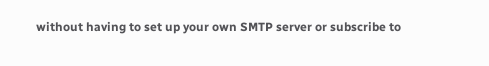without having to set up your own SMTP server or subscribe to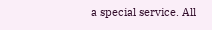a special service. All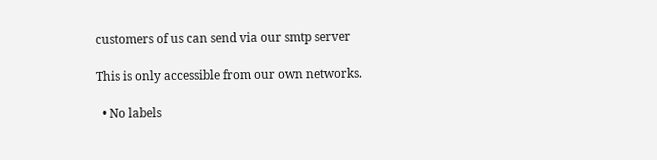customers of us can send via our smtp server

This is only accessible from our own networks.

  • No labels